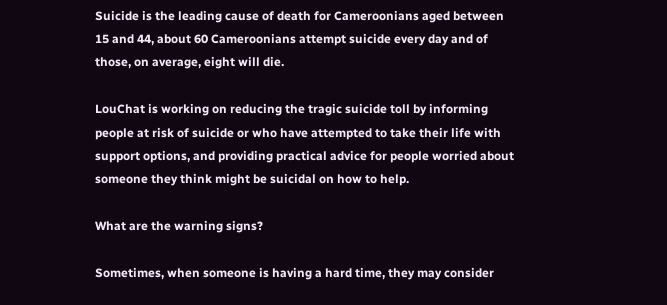Suicide is the leading cause of death for Cameroonians aged between 15 and 44, about 60 Cameroonians attempt suicide every day and of those, on average, eight will die.

LouChat is working on reducing the tragic suicide toll by informing people at risk of suicide or who have attempted to take their life with support options, and providing practical advice for people worried about someone they think might be suicidal on how to help.

What are the warning signs?

Sometimes, when someone is having a hard time, they may consider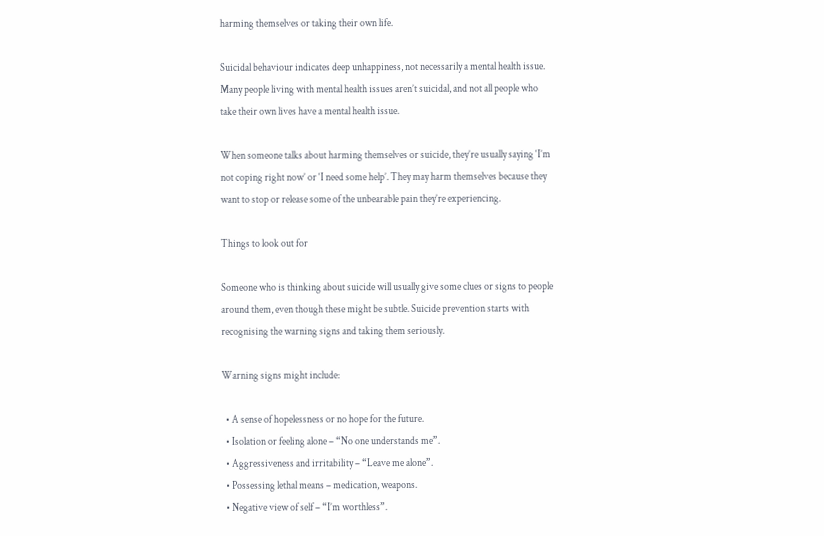harming themselves or taking their own life.

Suicidal behaviour indicates deep unhappiness, not necessarily a mental health issue. Many people living with mental health issues aren’t suicidal, and not all people who take their own lives have a mental health issue.

When someone talks about harming themselves or suicide, they’re usually saying ‘I’m not coping right now’ or ‘I need some help’. They may harm themselves because they want to stop or release some of the unbearable pain they’re experiencing.

Things to look out for

Someone who is thinking about suicide will usually give some clues or signs to people around them, even though these might be subtle. Suicide prevention starts with recognising the warning signs and taking them seriously.

Warning signs might include:

  • A sense of hopelessness or no hope for the future.
  • Isolation or feeling alone – “No one understands me”.
  • Aggressiveness and irritability – “Leave me alone”.
  • Possessing lethal means – medication, weapons.
  • Negative view of self – “I’m worthless”.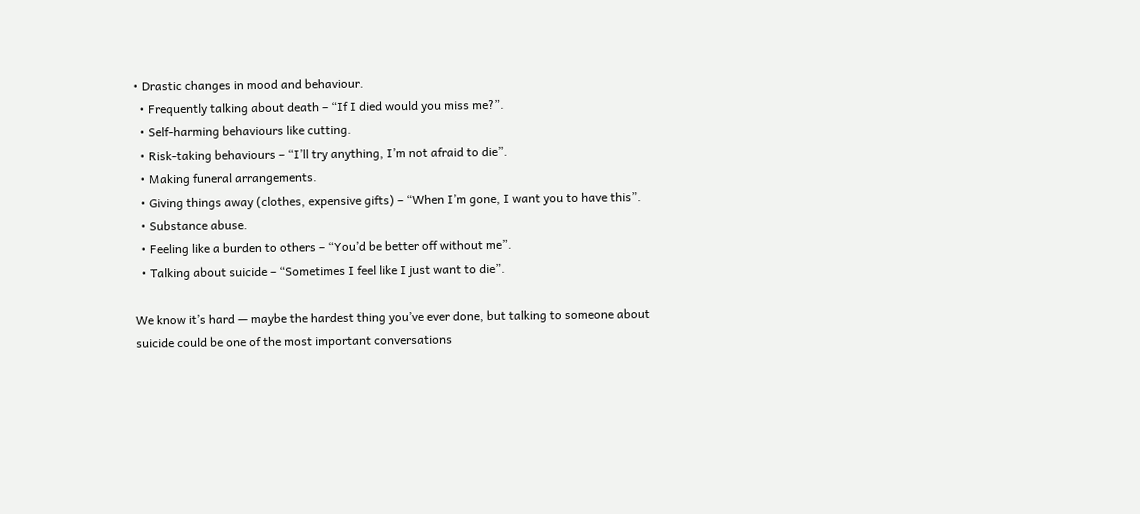• Drastic changes in mood and behaviour.
  • Frequently talking about death – “If I died would you miss me?”.
  • Self-harming behaviours like cutting.
  • Risk-taking behaviours – “I’ll try anything, I’m not afraid to die”.
  • Making funeral arrangements.
  • Giving things away (clothes, expensive gifts) – “When I’m gone, I want you to have this”.
  • Substance abuse.
  • Feeling like a burden to others – “You’d be better off without me”.
  • Talking about suicide – “Sometimes I feel like I just want to die”.

We know it’s hard — maybe the hardest thing you’ve ever done, but talking to someone about suicide could be one of the most important conversations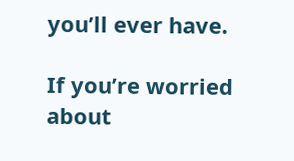you’ll ever have.

If you’re worried about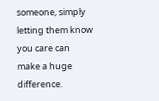someone, simply letting them know you care can make a huge difference.